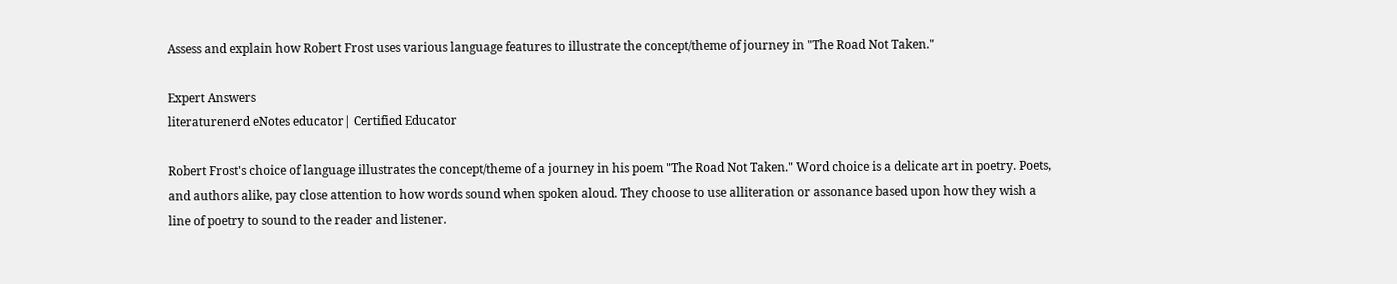Assess and explain how Robert Frost uses various language features to illustrate the concept/theme of journey in "The Road Not Taken."

Expert Answers
literaturenerd eNotes educator| Certified Educator

Robert Frost's choice of language illustrates the concept/theme of a journey in his poem "The Road Not Taken." Word choice is a delicate art in poetry. Poets, and authors alike, pay close attention to how words sound when spoken aloud. They choose to use alliteration or assonance based upon how they wish a line of poetry to sound to the reader and listener.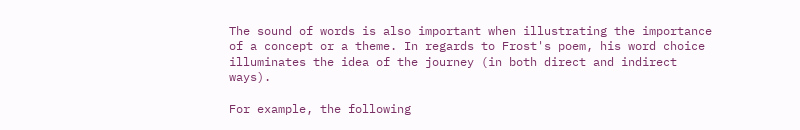The sound of words is also important when illustrating the importance of a concept or a theme. In regards to Frost's poem, his word choice illuminates the idea of the journey (in both direct and indirect ways).

For example, the following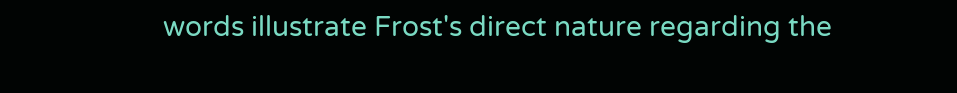words illustrate Frost's direct nature regarding the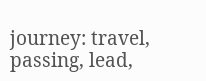journey: travel, passing, lead,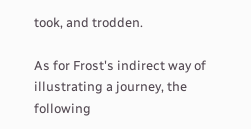took, and trodden.

As for Frost's indirect way of illustrating a journey, the following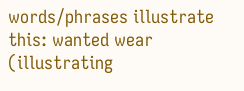words/phrases illustrate this: wanted wear (illustrating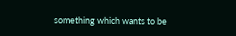something which wants to be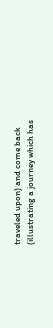traveled upon) and come back (illustrating a journey which has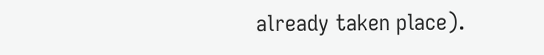already taken place).